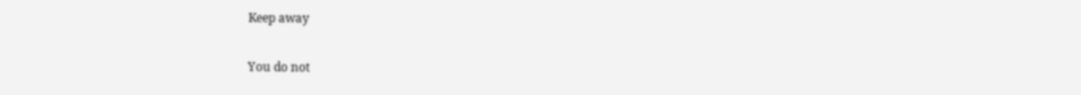Keep away

You do not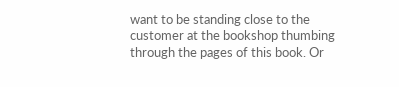want to be standing close to the customer at the bookshop thumbing through the pages of this book. Or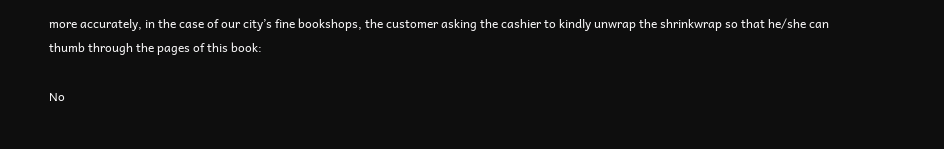more accurately, in the case of our city’s fine bookshops, the customer asking the cashier to kindly unwrap the shrinkwrap so that he/she can thumb through the pages of this book:

No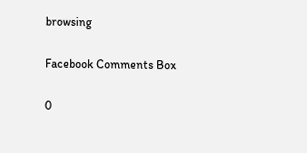browsing

Facebook Comments Box

0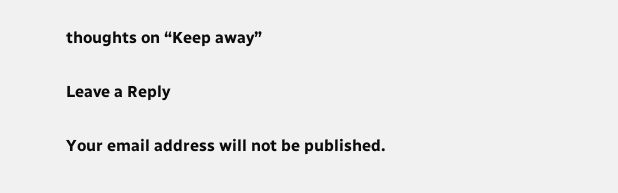thoughts on “Keep away”

Leave a Reply

Your email address will not be published.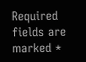Required fields are marked *